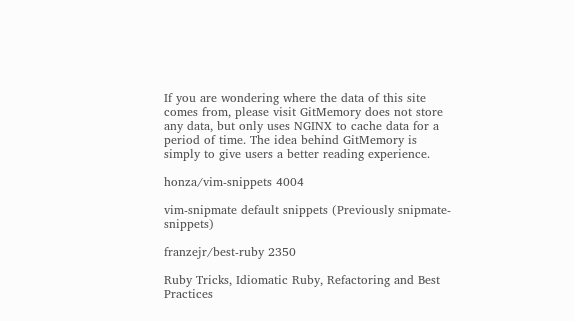If you are wondering where the data of this site comes from, please visit GitMemory does not store any data, but only uses NGINX to cache data for a period of time. The idea behind GitMemory is simply to give users a better reading experience.

honza/vim-snippets 4004

vim-snipmate default snippets (Previously snipmate-snippets)

franzejr/best-ruby 2350

Ruby Tricks, Idiomatic Ruby, Refactoring and Best Practices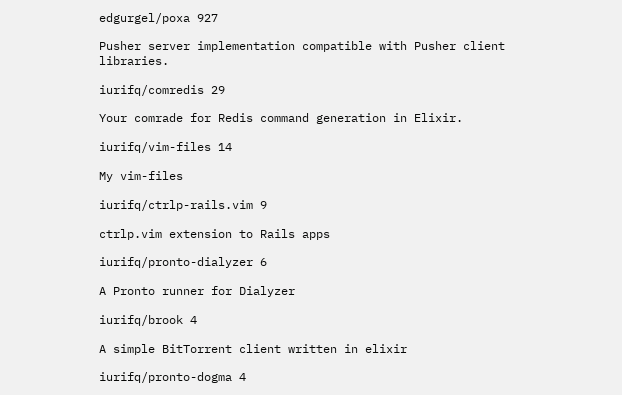edgurgel/poxa 927

Pusher server implementation compatible with Pusher client libraries.

iurifq/comredis 29

Your comrade for Redis command generation in Elixir.

iurifq/vim-files 14

My vim-files

iurifq/ctrlp-rails.vim 9

ctrlp.vim extension to Rails apps

iurifq/pronto-dialyzer 6

A Pronto runner for Dialyzer

iurifq/brook 4

A simple BitTorrent client written in elixir

iurifq/pronto-dogma 4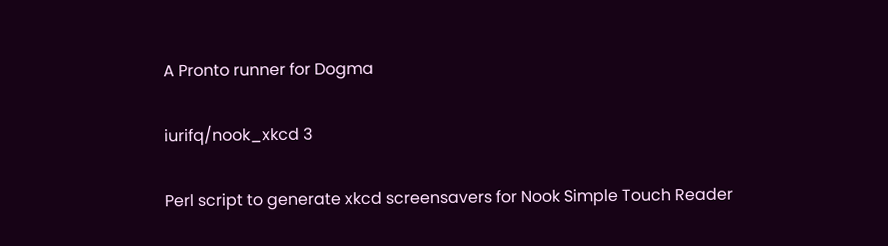A Pronto runner for Dogma

iurifq/nook_xkcd 3

Perl script to generate xkcd screensavers for Nook Simple Touch Reader